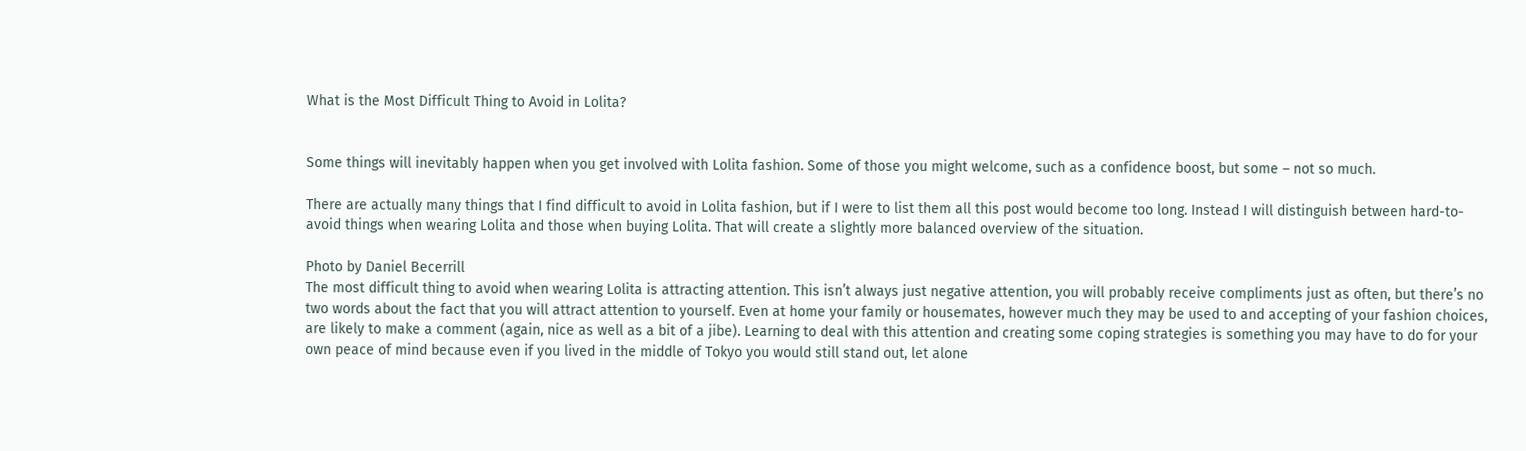What is the Most Difficult Thing to Avoid in Lolita?


Some things will inevitably happen when you get involved with Lolita fashion. Some of those you might welcome, such as a confidence boost, but some – not so much.

There are actually many things that I find difficult to avoid in Lolita fashion, but if I were to list them all this post would become too long. Instead I will distinguish between hard-to-avoid things when wearing Lolita and those when buying Lolita. That will create a slightly more balanced overview of the situation.

Photo by Daniel Becerrill
The most difficult thing to avoid when wearing Lolita is attracting attention. This isn’t always just negative attention, you will probably receive compliments just as often, but there’s no two words about the fact that you will attract attention to yourself. Even at home your family or housemates, however much they may be used to and accepting of your fashion choices, are likely to make a comment (again, nice as well as a bit of a jibe). Learning to deal with this attention and creating some coping strategies is something you may have to do for your own peace of mind because even if you lived in the middle of Tokyo you would still stand out, let alone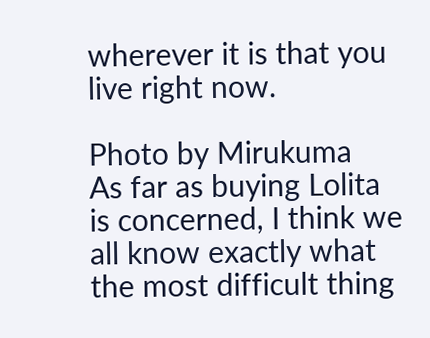wherever it is that you live right now.

Photo by Mirukuma
As far as buying Lolita is concerned, I think we all know exactly what the most difficult thing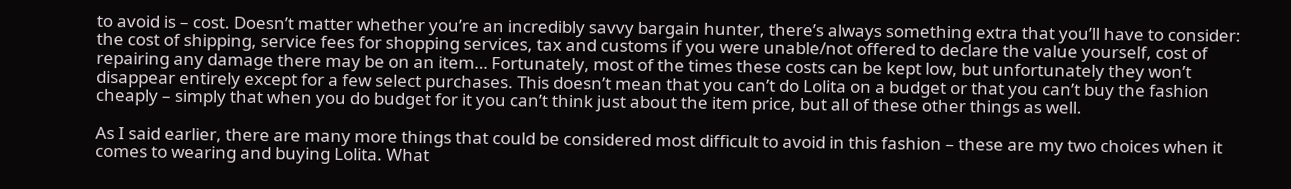to avoid is – cost. Doesn’t matter whether you’re an incredibly savvy bargain hunter, there’s always something extra that you’ll have to consider: the cost of shipping, service fees for shopping services, tax and customs if you were unable/not offered to declare the value yourself, cost of repairing any damage there may be on an item… Fortunately, most of the times these costs can be kept low, but unfortunately they won’t disappear entirely except for a few select purchases. This doesn’t mean that you can’t do Lolita on a budget or that you can’t buy the fashion cheaply – simply that when you do budget for it you can’t think just about the item price, but all of these other things as well.

As I said earlier, there are many more things that could be considered most difficult to avoid in this fashion – these are my two choices when it comes to wearing and buying Lolita. What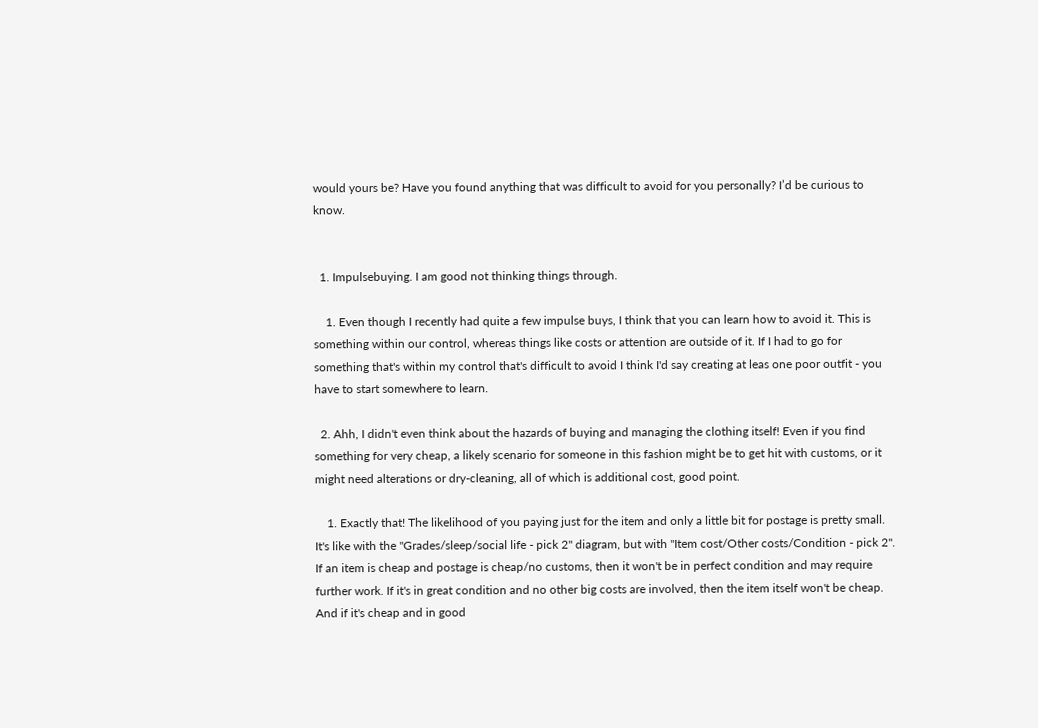would yours be? Have you found anything that was difficult to avoid for you personally? I’d be curious to know.


  1. Impulsebuying. I am good not thinking things through.

    1. Even though I recently had quite a few impulse buys, I think that you can learn how to avoid it. This is something within our control, whereas things like costs or attention are outside of it. If I had to go for something that's within my control that's difficult to avoid I think I'd say creating at leas one poor outfit - you have to start somewhere to learn.

  2. Ahh, I didn't even think about the hazards of buying and managing the clothing itself! Even if you find something for very cheap, a likely scenario for someone in this fashion might be to get hit with customs, or it might need alterations or dry-cleaning, all of which is additional cost, good point.

    1. Exactly that! The likelihood of you paying just for the item and only a little bit for postage is pretty small. It's like with the "Grades/sleep/social life - pick 2" diagram, but with "Item cost/Other costs/Condition - pick 2". If an item is cheap and postage is cheap/no customs, then it won't be in perfect condition and may require further work. If it's in great condition and no other big costs are involved, then the item itself won't be cheap. And if it's cheap and in good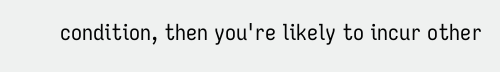condition, then you're likely to incur other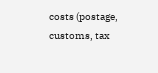costs (postage, customs, tax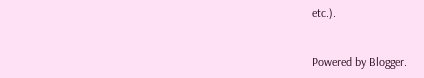etc.).


Powered by Blogger.